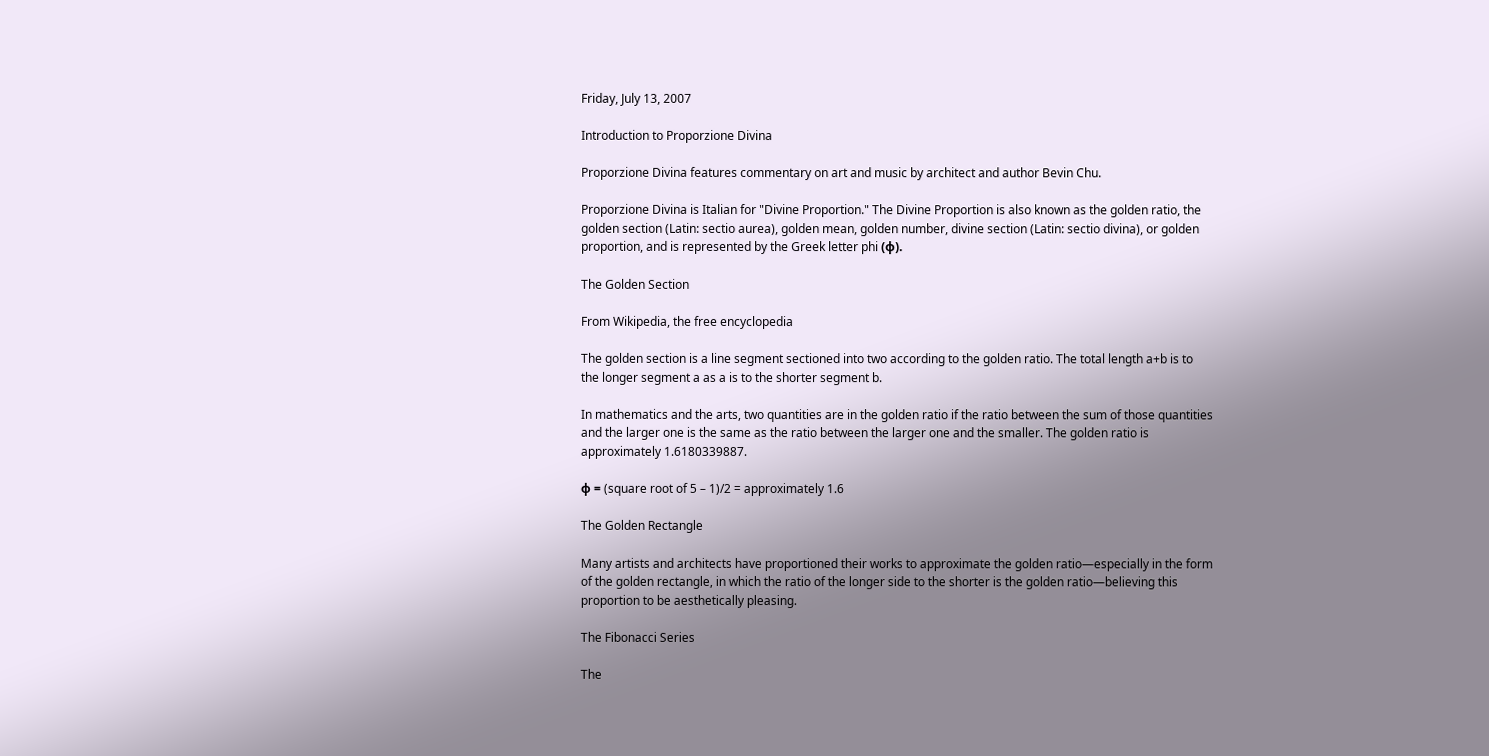Friday, July 13, 2007

Introduction to Proporzione Divina

Proporzione Divina features commentary on art and music by architect and author Bevin Chu.

Proporzione Divina is Italian for "Divine Proportion." The Divine Proportion is also known as the golden ratio, the golden section (Latin: sectio aurea), golden mean, golden number, divine section (Latin: sectio divina), or golden proportion, and is represented by the Greek letter phi (φ).

The Golden Section

From Wikipedia, the free encyclopedia

The golden section is a line segment sectioned into two according to the golden ratio. The total length a+b is to the longer segment a as a is to the shorter segment b.

In mathematics and the arts, two quantities are in the golden ratio if the ratio between the sum of those quantities and the larger one is the same as the ratio between the larger one and the smaller. The golden ratio is approximately 1.6180339887.

φ = (square root of 5 – 1)/2 = approximately 1.6

The Golden Rectangle

Many artists and architects have proportioned their works to approximate the golden ratio—especially in the form of the golden rectangle, in which the ratio of the longer side to the shorter is the golden ratio—believing this proportion to be aesthetically pleasing.

The Fibonacci Series

The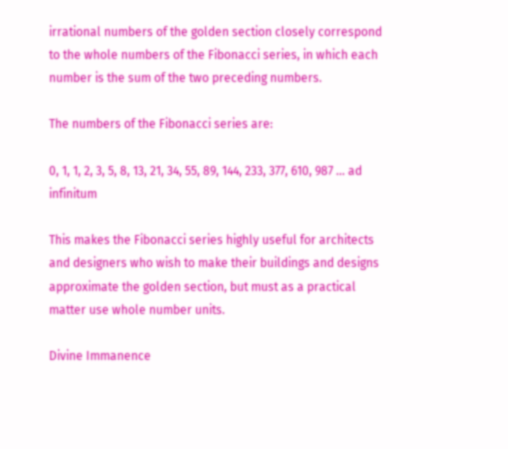irrational numbers of the golden section closely correspond to the whole numbers of the Fibonacci series, in which each number is the sum of the two preceding numbers.

The numbers of the Fibonacci series are:

0, 1, 1, 2, 3, 5, 8, 13, 21, 34, 55, 89, 144, 233, 377, 610, 987 ... ad infinitum

This makes the Fibonacci series highly useful for architects and designers who wish to make their buildings and designs approximate the golden section, but must as a practical matter use whole number units.

Divine Immanence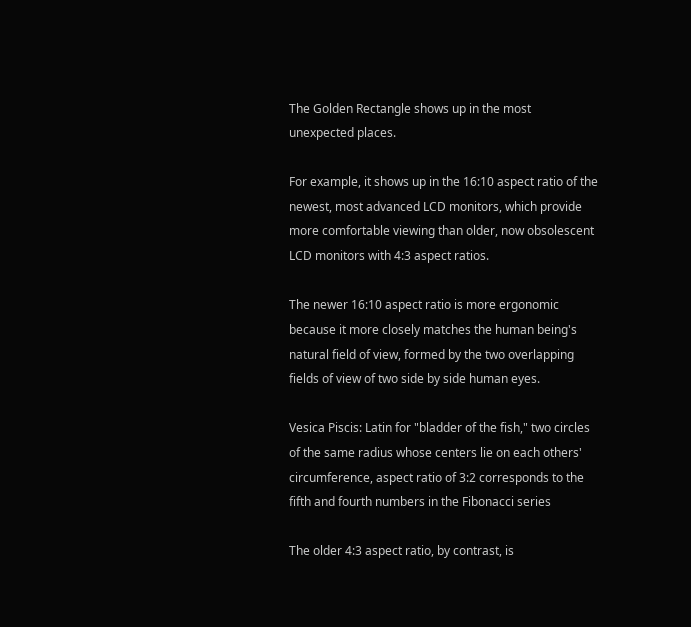The Golden Rectangle shows up in the most unexpected places.

For example, it shows up in the 16:10 aspect ratio of the newest, most advanced LCD monitors, which provide more comfortable viewing than older, now obsolescent LCD monitors with 4:3 aspect ratios.

The newer 16:10 aspect ratio is more ergonomic because it more closely matches the human being's natural field of view, formed by the two overlapping fields of view of two side by side human eyes.

Vesica Piscis: Latin for "bladder of the fish," two circles of the same radius whose centers lie on each others' circumference, aspect ratio of 3:2 corresponds to the fifth and fourth numbers in the Fibonacci series

The older 4:3 aspect ratio, by contrast, is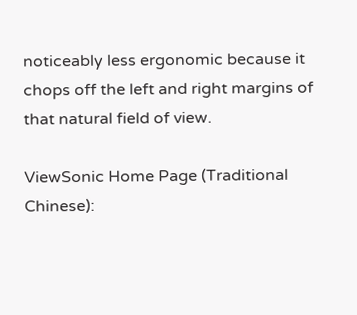noticeably less ergonomic because it chops off the left and right margins of that natural field of view.

ViewSonic Home Page (Traditional Chinese):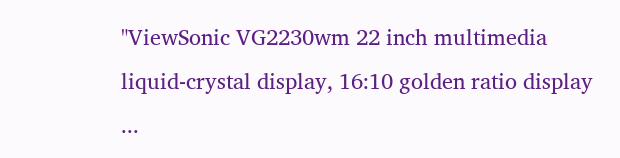"ViewSonic VG2230wm 22 inch multimedia liquid-crystal display, 16:10 golden ratio display ...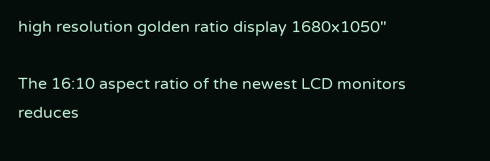high resolution golden ratio display 1680x1050"

The 16:10 aspect ratio of the newest LCD monitors reduces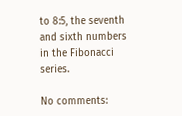to 8:5, the seventh and sixth numbers in the Fibonacci series.

No comments: